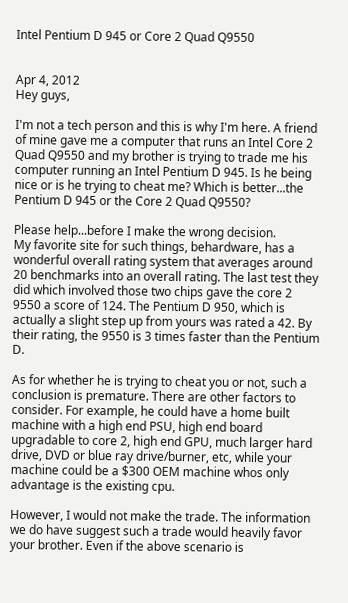Intel Pentium D 945 or Core 2 Quad Q9550


Apr 4, 2012
Hey guys,

I'm not a tech person and this is why I'm here. A friend of mine gave me a computer that runs an Intel Core 2 Quad Q9550 and my brother is trying to trade me his computer running an Intel Pentium D 945. Is he being nice or is he trying to cheat me? Which is better...the Pentium D 945 or the Core 2 Quad Q9550?

Please help...before I make the wrong decision.
My favorite site for such things, behardware, has a wonderful overall rating system that averages around 20 benchmarks into an overall rating. The last test they did which involved those two chips gave the core 2 9550 a score of 124. The Pentium D 950, which is actually a slight step up from yours was rated a 42. By their rating, the 9550 is 3 times faster than the Pentium D.

As for whether he is trying to cheat you or not, such a conclusion is premature. There are other factors to consider. For example, he could have a home built machine with a high end PSU, high end board upgradable to core 2, high end GPU, much larger hard drive, DVD or blue ray drive/burner, etc, while your machine could be a $300 OEM machine whos only advantage is the existing cpu.

However, I would not make the trade. The information we do have suggest such a trade would heavily favor your brother. Even if the above scenario is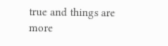true and things are more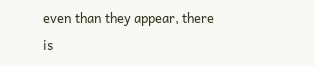even than they appear, there is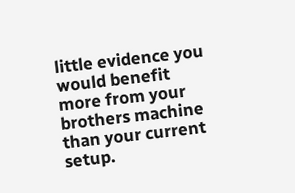little evidence you would benefit more from your brothers machine than your current setup.